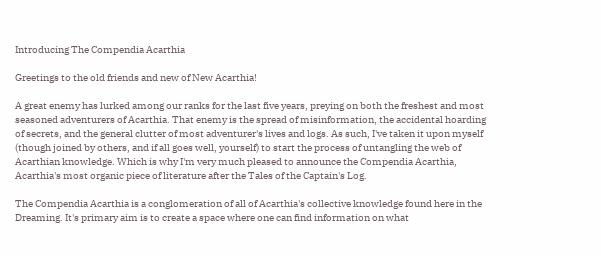Introducing The Compendia Acarthia

Greetings to the old friends and new of New Acarthia!

A great enemy has lurked among our ranks for the last five years, preying on both the freshest and most seasoned adventurers of Acarthia. That enemy is the spread of misinformation, the accidental hoarding of secrets, and the general clutter of most adventurer's lives and logs. As such, I've taken it upon myself (though joined by others, and if all goes well, yourself) to start the process of untangling the web of Acarthian knowledge. Which is why I'm very much pleased to announce the Compendia Acarthia, Acarthia's most organic piece of literature after the Tales of the Captain's Log.

The Compendia Acarthia is a conglomeration of all of Acarthia's collective knowledge found here in the Dreaming. It's primary aim is to create a space where one can find information on what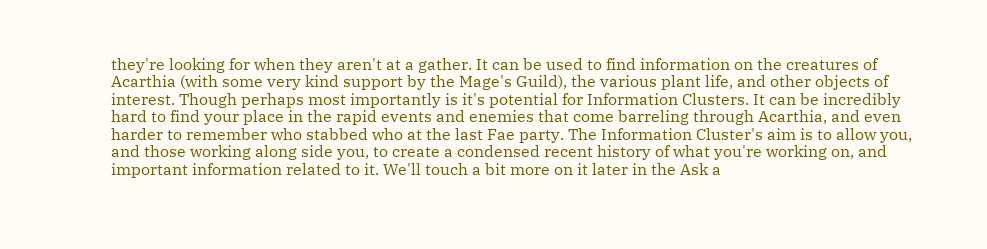they're looking for when they aren't at a gather. It can be used to find information on the creatures of Acarthia (with some very kind support by the Mage's Guild), the various plant life, and other objects of interest. Though perhaps most importantly is it's potential for Information Clusters. It can be incredibly hard to find your place in the rapid events and enemies that come barreling through Acarthia, and even harder to remember who stabbed who at the last Fae party. The Information Cluster's aim is to allow you, and those working along side you, to create a condensed recent history of what you're working on, and important information related to it. We'll touch a bit more on it later in the Ask a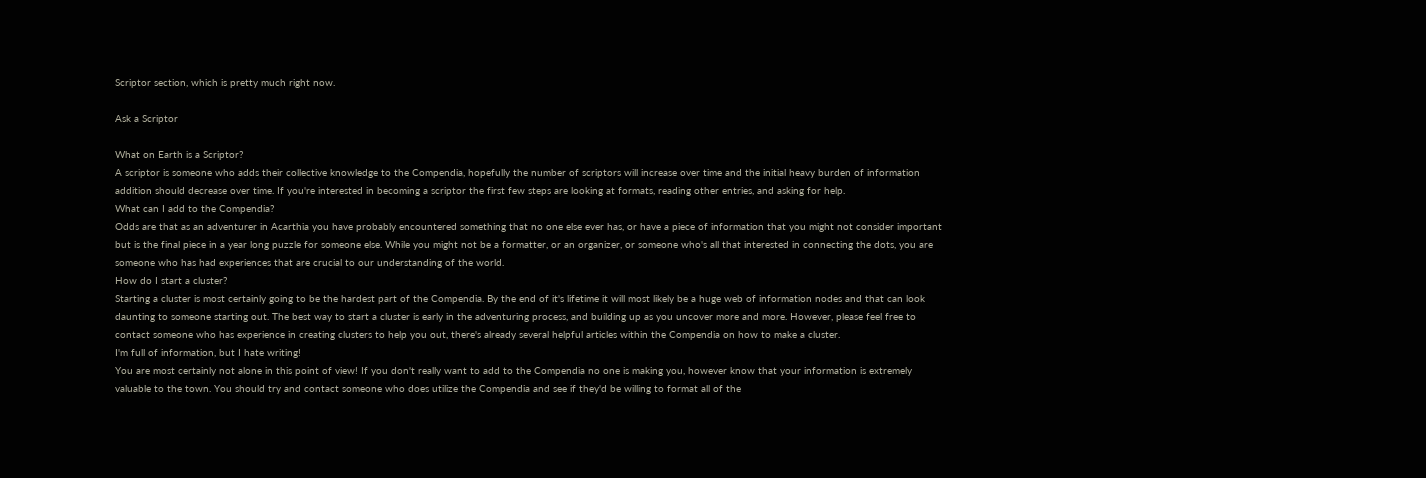Scriptor section, which is pretty much right now.

Ask a Scriptor

What on Earth is a Scriptor?
A scriptor is someone who adds their collective knowledge to the Compendia, hopefully the number of scriptors will increase over time and the initial heavy burden of information addition should decrease over time. If you're interested in becoming a scriptor the first few steps are looking at formats, reading other entries, and asking for help.
What can I add to the Compendia?
Odds are that as an adventurer in Acarthia you have probably encountered something that no one else ever has, or have a piece of information that you might not consider important but is the final piece in a year long puzzle for someone else. While you might not be a formatter, or an organizer, or someone who's all that interested in connecting the dots, you are someone who has had experiences that are crucial to our understanding of the world.
How do I start a cluster?
Starting a cluster is most certainly going to be the hardest part of the Compendia. By the end of it's lifetime it will most likely be a huge web of information nodes and that can look daunting to someone starting out. The best way to start a cluster is early in the adventuring process, and building up as you uncover more and more. However, please feel free to contact someone who has experience in creating clusters to help you out, there's already several helpful articles within the Compendia on how to make a cluster.
I'm full of information, but I hate writing!
You are most certainly not alone in this point of view! If you don't really want to add to the Compendia no one is making you, however know that your information is extremely valuable to the town. You should try and contact someone who does utilize the Compendia and see if they'd be willing to format all of the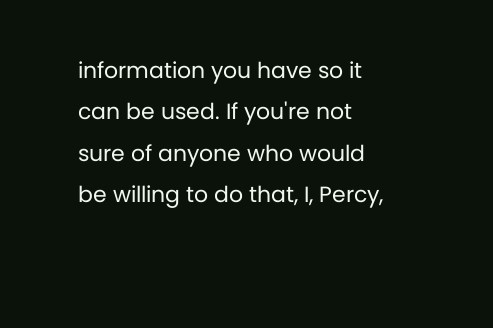information you have so it can be used. If you're not sure of anyone who would be willing to do that, I, Percy,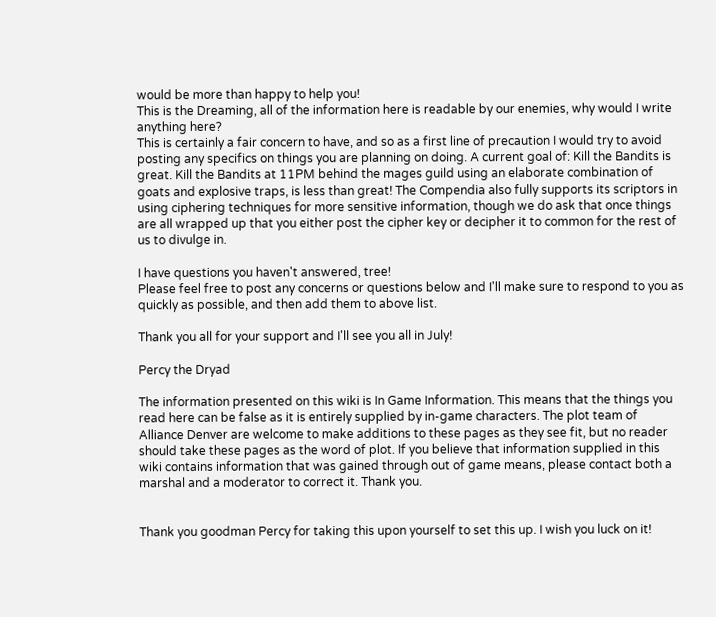would be more than happy to help you!
This is the Dreaming, all of the information here is readable by our enemies, why would I write anything here?
This is certainly a fair concern to have, and so as a first line of precaution I would try to avoid posting any specifics on things you are planning on doing. A current goal of: Kill the Bandits is great. Kill the Bandits at 11PM behind the mages guild using an elaborate combination of goats and explosive traps, is less than great! The Compendia also fully supports its scriptors in using ciphering techniques for more sensitive information, though we do ask that once things are all wrapped up that you either post the cipher key or decipher it to common for the rest of us to divulge in.

I have questions you haven't answered, tree!
Please feel free to post any concerns or questions below and I'll make sure to respond to you as quickly as possible, and then add them to above list.

Thank you all for your support and I'll see you all in July!

Percy the Dryad

The information presented on this wiki is In Game Information. This means that the things you read here can be false as it is entirely supplied by in-game characters. The plot team of Alliance Denver are welcome to make additions to these pages as they see fit, but no reader should take these pages as the word of plot. If you believe that information supplied in this wiki contains information that was gained through out of game means, please contact both a marshal and a moderator to correct it. Thank you.


Thank you goodman Percy for taking this upon yourself to set this up. I wish you luck on it!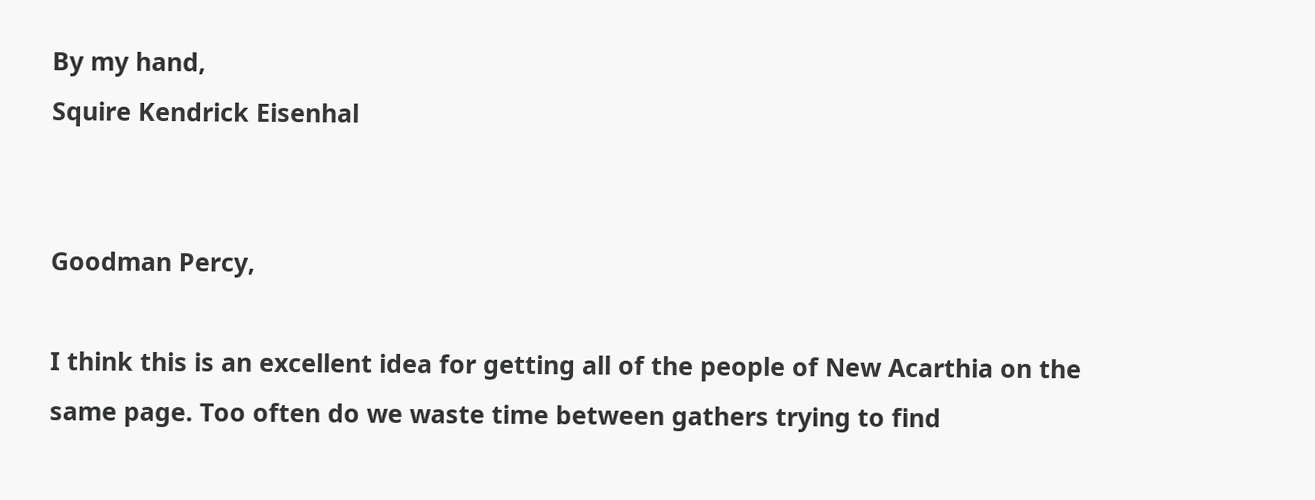By my hand,
Squire Kendrick Eisenhal


Goodman Percy,

I think this is an excellent idea for getting all of the people of New Acarthia on the same page. Too often do we waste time between gathers trying to find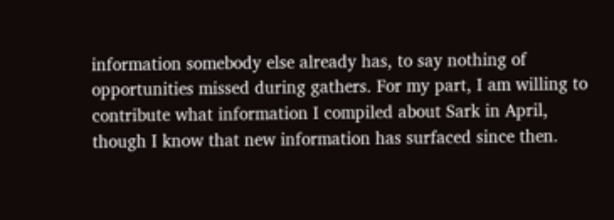information somebody else already has, to say nothing of opportunities missed during gathers. For my part, I am willing to contribute what information I compiled about Sark in April, though I know that new information has surfaced since then.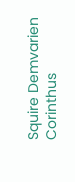Squire Demvarien Corinthus